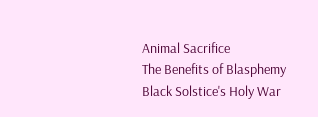Animal Sacrifice
The Benefits of Blasphemy
Black Solstice's Holy War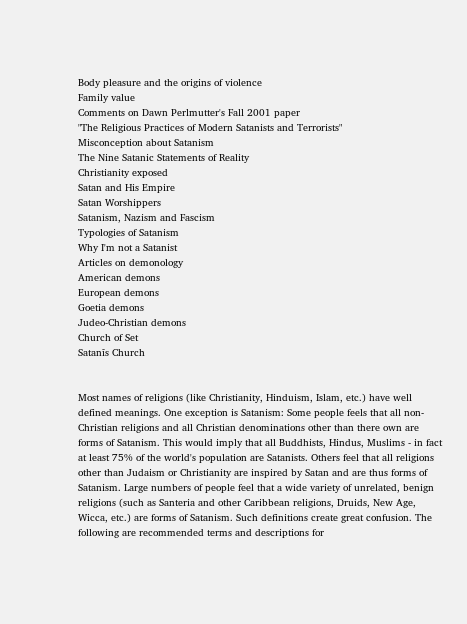Body pleasure and the origins of violence
Family value
Comments on Dawn Perlmutter's Fall 2001 paper
"The Religious Practices of Modern Satanists and Terrorists"
Misconception about Satanism
The Nine Satanic Statements of Reality
Christianity exposed
Satan and His Empire
Satan Worshippers
Satanism, Nazism and Fascism
Typologies of Satanism
Why I'm not a Satanist
Articles on demonology
American demons
European demons
Goetia demons
Judeo-Christian demons
Church of Set
Satanīs Church


Most names of religions (like Christianity, Hinduism, Islam, etc.) have well defined meanings. One exception is Satanism: Some people feels that all non-Christian religions and all Christian denominations other than there own are forms of Satanism. This would imply that all Buddhists, Hindus, Muslims - in fact at least 75% of the world's population are Satanists. Others feel that all religions other than Judaism or Christianity are inspired by Satan and are thus forms of Satanism. Large numbers of people feel that a wide variety of unrelated, benign religions (such as Santeria and other Caribbean religions, Druids, New Age, Wicca, etc.) are forms of Satanism. Such definitions create great confusion. The following are recommended terms and descriptions for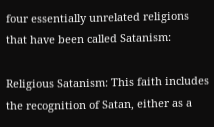four essentially unrelated religions that have been called Satanism:

Religious Satanism: This faith includes the recognition of Satan, either as a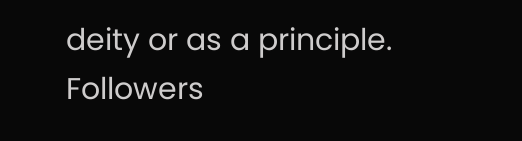deity or as a principle. Followers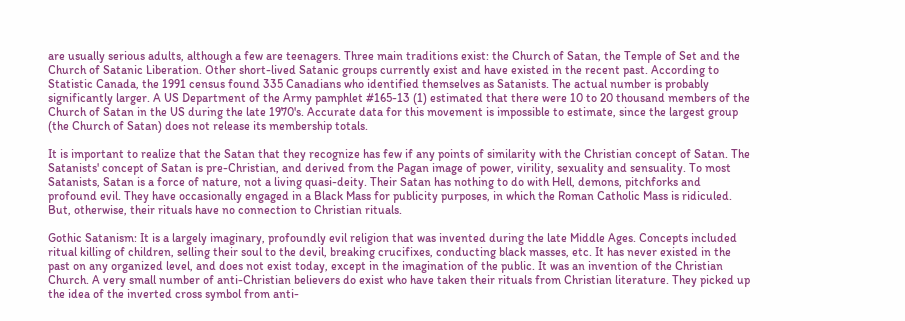are usually serious adults, although a few are teenagers. Three main traditions exist: the Church of Satan, the Temple of Set and the Church of Satanic Liberation. Other short-lived Satanic groups currently exist and have existed in the recent past. According to Statistic Canada, the 1991 census found 335 Canadians who identified themselves as Satanists. The actual number is probably significantly larger. A US Department of the Army pamphlet #165-13 (1) estimated that there were 10 to 20 thousand members of the Church of Satan in the US during the late 1970's. Accurate data for this movement is impossible to estimate, since the largest group (the Church of Satan) does not release its membership totals.

It is important to realize that the Satan that they recognize has few if any points of similarity with the Christian concept of Satan. The Satanists' concept of Satan is pre-Christian, and derived from the Pagan image of power, virility, sexuality and sensuality. To most Satanists, Satan is a force of nature, not a living quasi-deity. Their Satan has nothing to do with Hell, demons, pitchforks and profound evil. They have occasionally engaged in a Black Mass for publicity purposes, in which the Roman Catholic Mass is ridiculed. But, otherwise, their rituals have no connection to Christian rituals.

Gothic Satanism: It is a largely imaginary, profoundly evil religion that was invented during the late Middle Ages. Concepts included ritual killing of children, selling their soul to the devil, breaking crucifixes, conducting black masses, etc. It has never existed in the past on any organized level, and does not exist today, except in the imagination of the public. It was an invention of the Christian Church. A very small number of anti-Christian believers do exist who have taken their rituals from Christian literature. They picked up the idea of the inverted cross symbol from anti-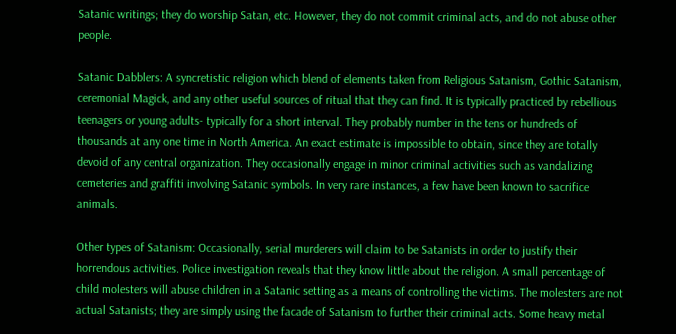Satanic writings; they do worship Satan, etc. However, they do not commit criminal acts, and do not abuse other people.

Satanic Dabblers: A syncretistic religion which blend of elements taken from Religious Satanism, Gothic Satanism, ceremonial Magick, and any other useful sources of ritual that they can find. It is typically practiced by rebellious teenagers or young adults- typically for a short interval. They probably number in the tens or hundreds of thousands at any one time in North America. An exact estimate is impossible to obtain, since they are totally devoid of any central organization. They occasionally engage in minor criminal activities such as vandalizing cemeteries and graffiti involving Satanic symbols. In very rare instances, a few have been known to sacrifice animals.

Other types of Satanism: Occasionally, serial murderers will claim to be Satanists in order to justify their horrendous activities. Police investigation reveals that they know little about the religion. A small percentage of child molesters will abuse children in a Satanic setting as a means of controlling the victims. The molesters are not actual Satanists; they are simply using the facade of Satanism to further their criminal acts. Some heavy metal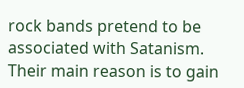rock bands pretend to be associated with Satanism. Their main reason is to gain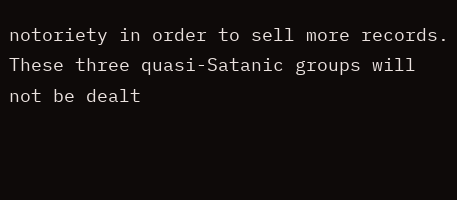notoriety in order to sell more records. These three quasi-Satanic groups will not be dealt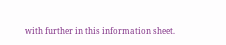with further in this information sheet.